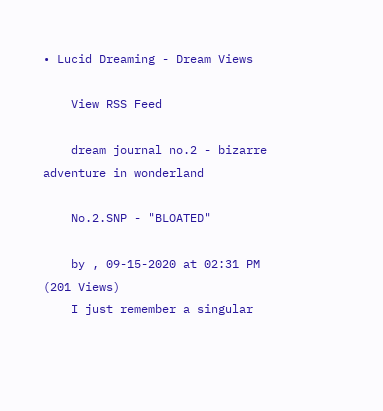• Lucid Dreaming - Dream Views

    View RSS Feed

    dream journal no.2 - bizarre adventure in wonderland

    No.2.SNP - "BLOATED"

    by , 09-15-2020 at 02:31 PM (201 Views)
    I just remember a singular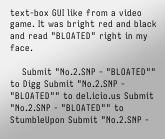text-box GUI like from a video game. It was bright red and black and read "BLOATED" right in my face.

    Submit "No.2.SNP - "BLOATED"" to Digg Submit "No.2.SNP - "BLOATED"" to del.icio.us Submit "No.2.SNP - "BLOATED"" to StumbleUpon Submit "No.2.SNP -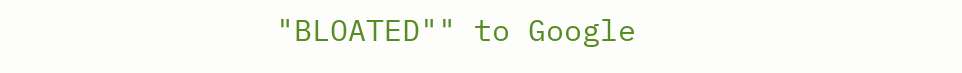"BLOATED"" to Google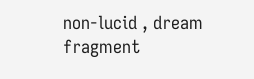non-lucid , dream fragment